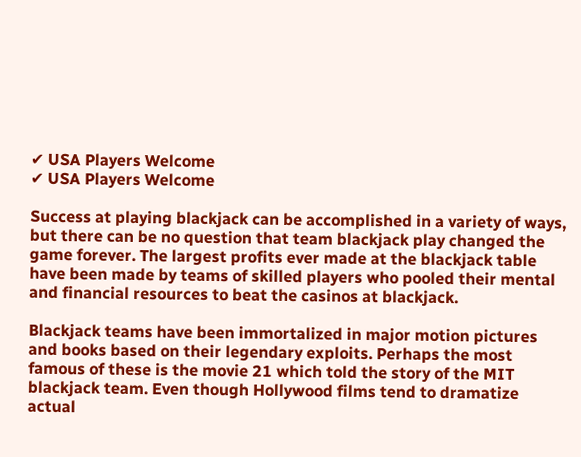✔ USA Players Welcome
✔ USA Players Welcome

Success at playing blackjack can be accomplished in a variety of ways, but there can be no question that team blackjack play changed the game forever. The largest profits ever made at the blackjack table have been made by teams of skilled players who pooled their mental and financial resources to beat the casinos at blackjack.

Blackjack teams have been immortalized in major motion pictures and books based on their legendary exploits. Perhaps the most famous of these is the movie 21 which told the story of the MIT blackjack team. Even though Hollywood films tend to dramatize actual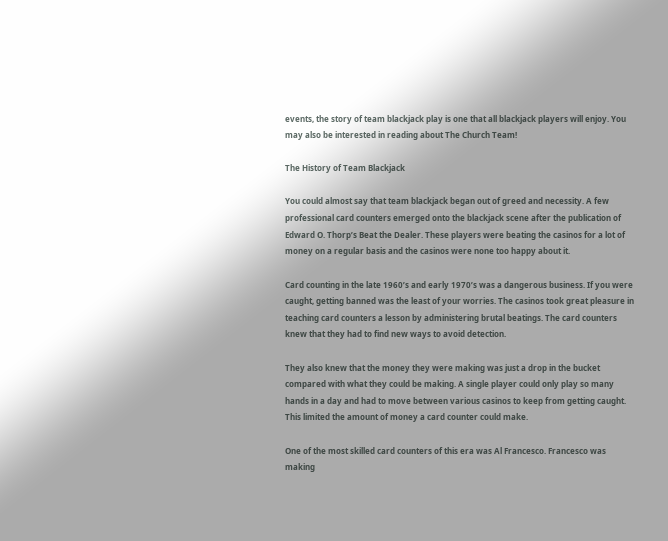events, the story of team blackjack play is one that all blackjack players will enjoy. You may also be interested in reading about The Church Team!

The History of Team Blackjack

You could almost say that team blackjack began out of greed and necessity. A few professional card counters emerged onto the blackjack scene after the publication of Edward O. Thorp’s Beat the Dealer. These players were beating the casinos for a lot of money on a regular basis and the casinos were none too happy about it.

Card counting in the late 1960’s and early 1970’s was a dangerous business. If you were caught, getting banned was the least of your worries. The casinos took great pleasure in teaching card counters a lesson by administering brutal beatings. The card counters knew that they had to find new ways to avoid detection.

They also knew that the money they were making was just a drop in the bucket compared with what they could be making. A single player could only play so many hands in a day and had to move between various casinos to keep from getting caught. This limited the amount of money a card counter could make.

One of the most skilled card counters of this era was Al Francesco. Francesco was making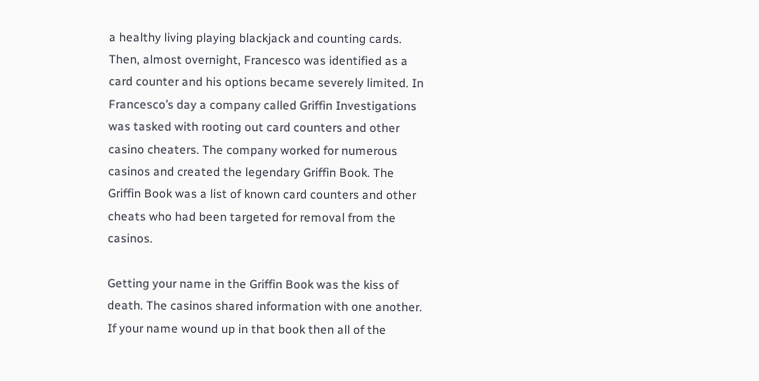a healthy living playing blackjack and counting cards. Then, almost overnight, Francesco was identified as a card counter and his options became severely limited. In Francesco’s day a company called Griffin Investigations was tasked with rooting out card counters and other casino cheaters. The company worked for numerous casinos and created the legendary Griffin Book. The Griffin Book was a list of known card counters and other cheats who had been targeted for removal from the casinos.

Getting your name in the Griffin Book was the kiss of death. The casinos shared information with one another. If your name wound up in that book then all of the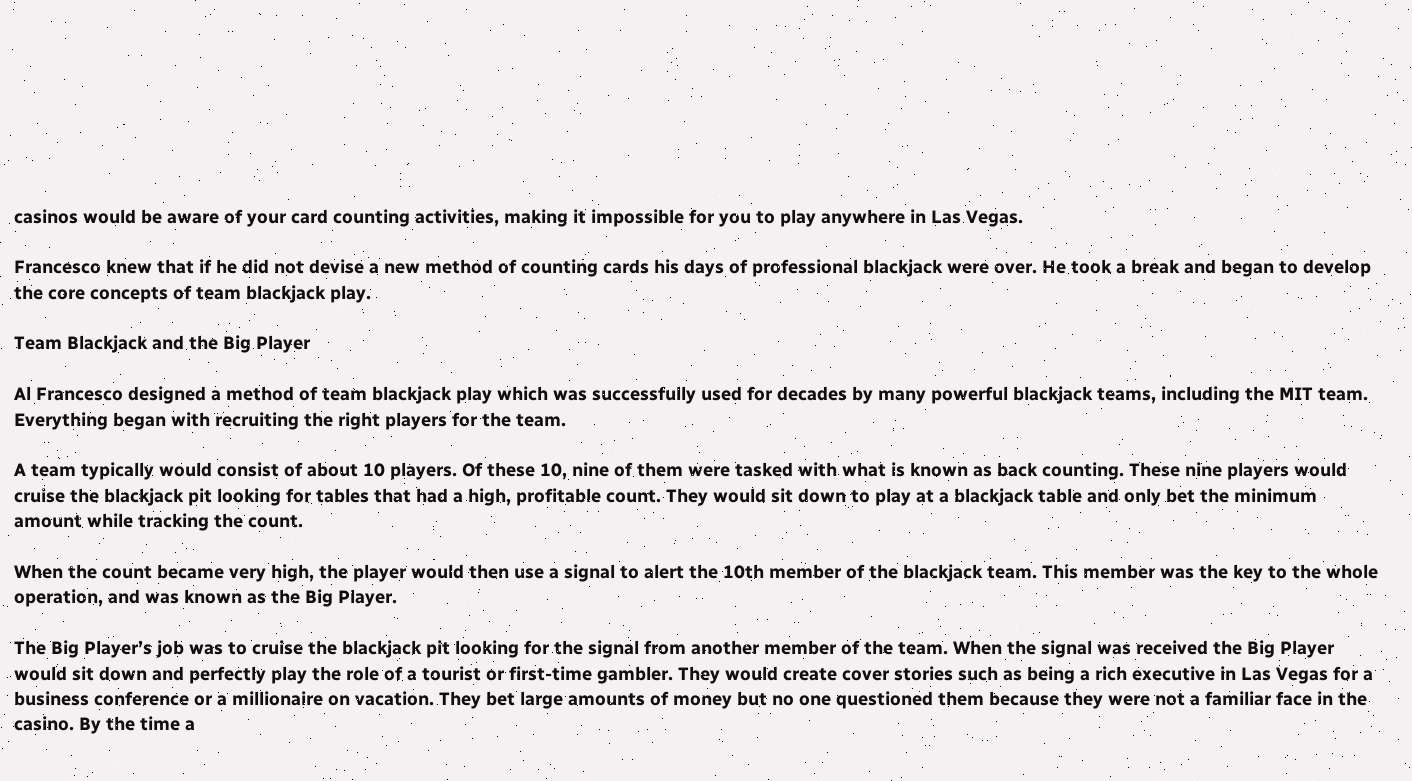casinos would be aware of your card counting activities, making it impossible for you to play anywhere in Las Vegas.

Francesco knew that if he did not devise a new method of counting cards his days of professional blackjack were over. He took a break and began to develop the core concepts of team blackjack play.

Team Blackjack and the Big Player

Al Francesco designed a method of team blackjack play which was successfully used for decades by many powerful blackjack teams, including the MIT team. Everything began with recruiting the right players for the team.

A team typically would consist of about 10 players. Of these 10, nine of them were tasked with what is known as back counting. These nine players would cruise the blackjack pit looking for tables that had a high, profitable count. They would sit down to play at a blackjack table and only bet the minimum amount while tracking the count.

When the count became very high, the player would then use a signal to alert the 10th member of the blackjack team. This member was the key to the whole operation, and was known as the Big Player.

The Big Player’s job was to cruise the blackjack pit looking for the signal from another member of the team. When the signal was received the Big Player would sit down and perfectly play the role of a tourist or first-time gambler. They would create cover stories such as being a rich executive in Las Vegas for a business conference or a millionaire on vacation. They bet large amounts of money but no one questioned them because they were not a familiar face in the casino. By the time a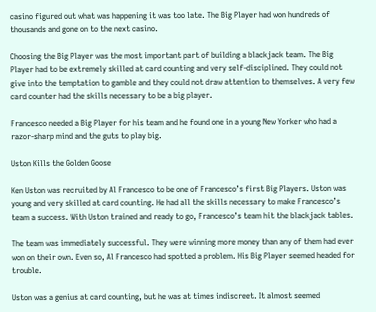casino figured out what was happening it was too late. The Big Player had won hundreds of thousands and gone on to the next casino.

Choosing the Big Player was the most important part of building a blackjack team. The Big Player had to be extremely skilled at card counting and very self-disciplined. They could not give into the temptation to gamble and they could not draw attention to themselves. A very few card counter had the skills necessary to be a big player.

Francesco needed a Big Player for his team and he found one in a young New Yorker who had a razor-sharp mind and the guts to play big.

Uston Kills the Golden Goose

Ken Uston was recruited by Al Francesco to be one of Francesco’s first Big Players. Uston was young and very skilled at card counting. He had all the skills necessary to make Francesco’s team a success. With Uston trained and ready to go, Francesco’s team hit the blackjack tables.

The team was immediately successful. They were winning more money than any of them had ever won on their own. Even so, Al Francesco had spotted a problem. His Big Player seemed headed for trouble.

Uston was a genius at card counting, but he was at times indiscreet. It almost seemed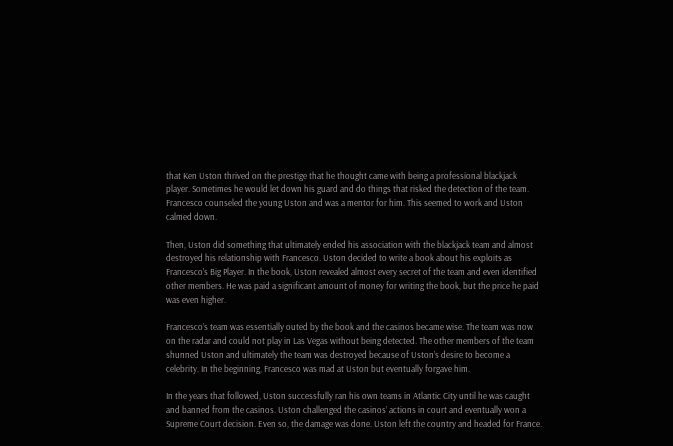that Ken Uston thrived on the prestige that he thought came with being a professional blackjack player. Sometimes he would let down his guard and do things that risked the detection of the team. Francesco counseled the young Uston and was a mentor for him. This seemed to work and Uston calmed down.

Then, Uston did something that ultimately ended his association with the blackjack team and almost destroyed his relationship with Francesco. Uston decided to write a book about his exploits as Francesco’s Big Player. In the book, Uston revealed almost every secret of the team and even identified other members. He was paid a significant amount of money for writing the book, but the price he paid was even higher.

Francesco’s team was essentially outed by the book and the casinos became wise. The team was now on the radar and could not play in Las Vegas without being detected. The other members of the team shunned Uston and ultimately the team was destroyed because of Uston’s desire to become a celebrity. In the beginning, Francesco was mad at Uston but eventually forgave him.

In the years that followed, Uston successfully ran his own teams in Atlantic City until he was caught and banned from the casinos. Uston challenged the casinos’ actions in court and eventually won a Supreme Court decision. Even so, the damage was done. Uston left the country and headed for France.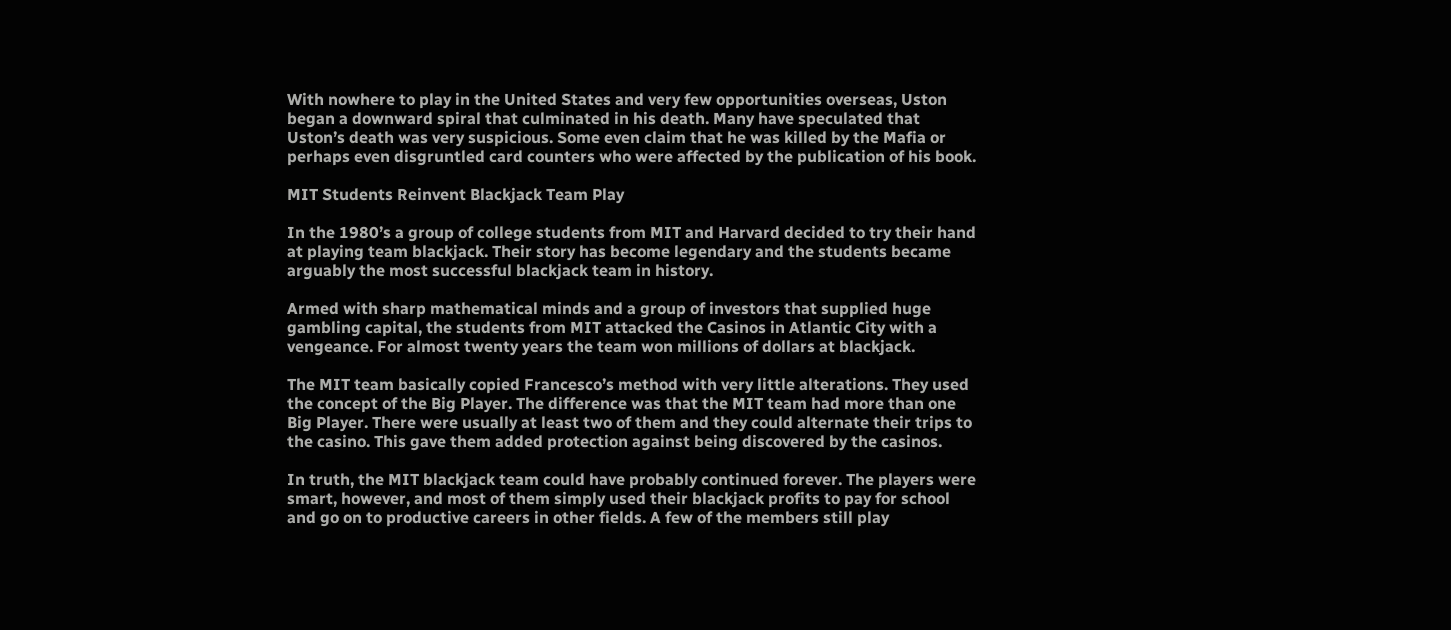With nowhere to play in the United States and very few opportunities overseas, Uston began a downward spiral that culminated in his death. Many have speculated that Uston’s death was very suspicious. Some even claim that he was killed by the Mafia or perhaps even disgruntled card counters who were affected by the publication of his book.

MIT Students Reinvent Blackjack Team Play

In the 1980’s a group of college students from MIT and Harvard decided to try their hand at playing team blackjack. Their story has become legendary and the students became arguably the most successful blackjack team in history.

Armed with sharp mathematical minds and a group of investors that supplied huge gambling capital, the students from MIT attacked the Casinos in Atlantic City with a vengeance. For almost twenty years the team won millions of dollars at blackjack.

The MIT team basically copied Francesco’s method with very little alterations. They used the concept of the Big Player. The difference was that the MIT team had more than one Big Player. There were usually at least two of them and they could alternate their trips to the casino. This gave them added protection against being discovered by the casinos.

In truth, the MIT blackjack team could have probably continued forever. The players were smart, however, and most of them simply used their blackjack profits to pay for school and go on to productive careers in other fields. A few of the members still play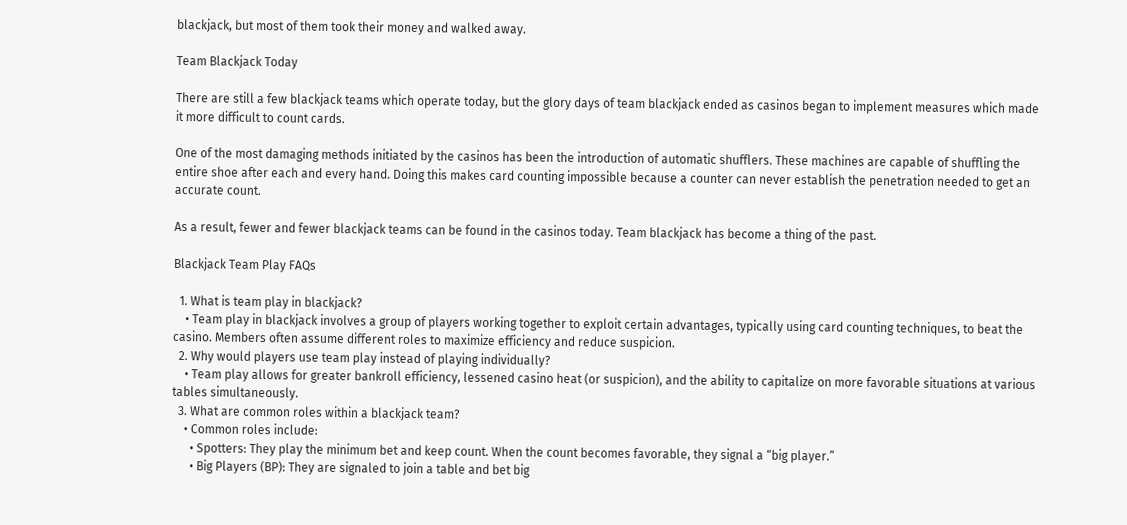blackjack, but most of them took their money and walked away.

Team Blackjack Today

There are still a few blackjack teams which operate today, but the glory days of team blackjack ended as casinos began to implement measures which made it more difficult to count cards.

One of the most damaging methods initiated by the casinos has been the introduction of automatic shufflers. These machines are capable of shuffling the entire shoe after each and every hand. Doing this makes card counting impossible because a counter can never establish the penetration needed to get an accurate count.

As a result, fewer and fewer blackjack teams can be found in the casinos today. Team blackjack has become a thing of the past.

Blackjack Team Play FAQs

  1. What is team play in blackjack?
    • Team play in blackjack involves a group of players working together to exploit certain advantages, typically using card counting techniques, to beat the casino. Members often assume different roles to maximize efficiency and reduce suspicion.
  2. Why would players use team play instead of playing individually?
    • Team play allows for greater bankroll efficiency, lessened casino heat (or suspicion), and the ability to capitalize on more favorable situations at various tables simultaneously.
  3. What are common roles within a blackjack team?
    • Common roles include:
      • Spotters: They play the minimum bet and keep count. When the count becomes favorable, they signal a “big player.”
      • Big Players (BP): They are signaled to join a table and bet big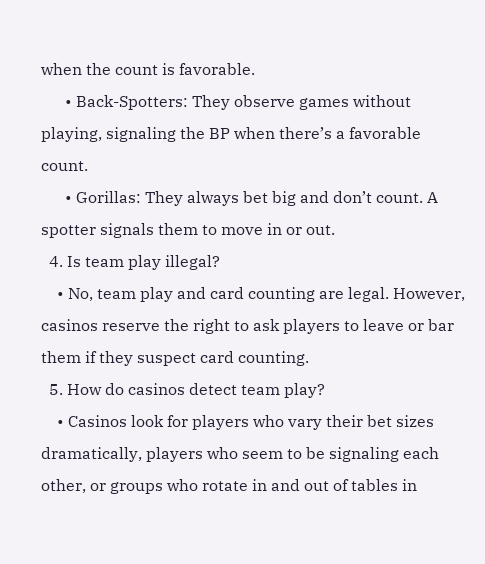when the count is favorable.
      • Back-Spotters: They observe games without playing, signaling the BP when there’s a favorable count.
      • Gorillas: They always bet big and don’t count. A spotter signals them to move in or out.
  4. Is team play illegal?
    • No, team play and card counting are legal. However, casinos reserve the right to ask players to leave or bar them if they suspect card counting.
  5. How do casinos detect team play?
    • Casinos look for players who vary their bet sizes dramatically, players who seem to be signaling each other, or groups who rotate in and out of tables in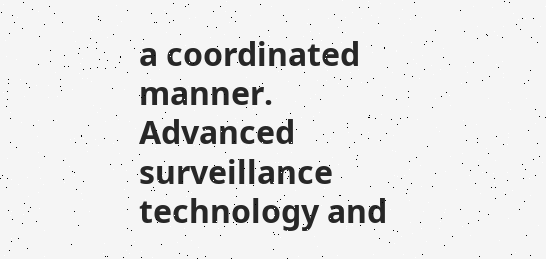a coordinated manner. Advanced surveillance technology and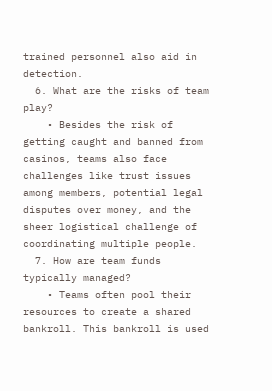trained personnel also aid in detection.
  6. What are the risks of team play?
    • Besides the risk of getting caught and banned from casinos, teams also face challenges like trust issues among members, potential legal disputes over money, and the sheer logistical challenge of coordinating multiple people.
  7. How are team funds typically managed?
    • Teams often pool their resources to create a shared bankroll. This bankroll is used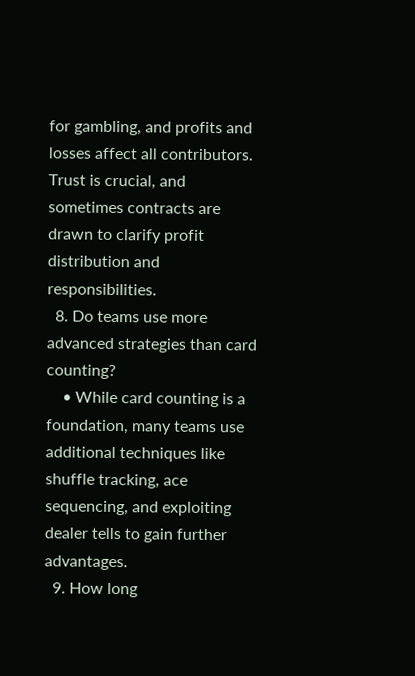for gambling, and profits and losses affect all contributors. Trust is crucial, and sometimes contracts are drawn to clarify profit distribution and responsibilities.
  8. Do teams use more advanced strategies than card counting?
    • While card counting is a foundation, many teams use additional techniques like shuffle tracking, ace sequencing, and exploiting dealer tells to gain further advantages.
  9. How long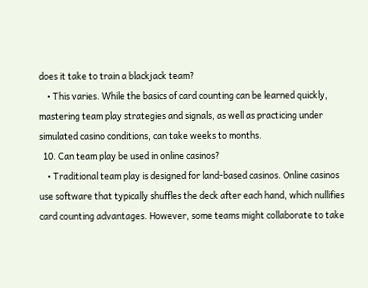does it take to train a blackjack team?
    • This varies. While the basics of card counting can be learned quickly, mastering team play strategies and signals, as well as practicing under simulated casino conditions, can take weeks to months.
  10. Can team play be used in online casinos?
    • Traditional team play is designed for land-based casinos. Online casinos use software that typically shuffles the deck after each hand, which nullifies card counting advantages. However, some teams might collaborate to take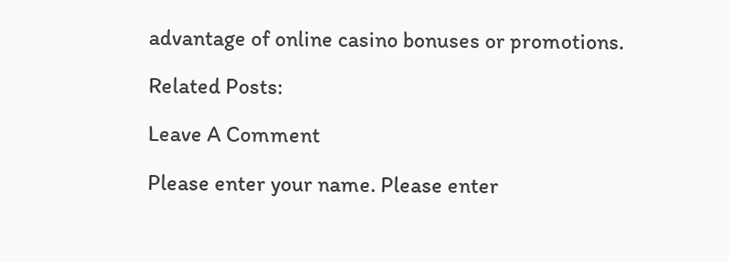advantage of online casino bonuses or promotions.

Related Posts:

Leave A Comment

Please enter your name. Please enter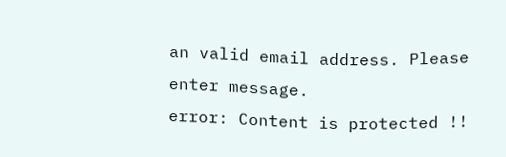an valid email address. Please enter message.
error: Content is protected !!